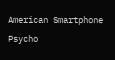American Smartphone Psycho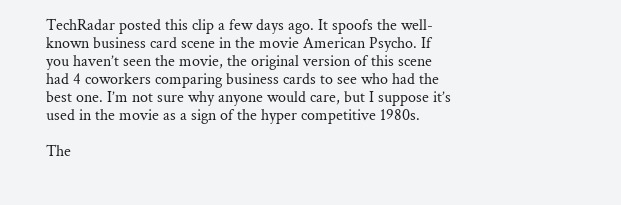TechRadar posted this clip a few days ago. It spoofs the well-known business card scene in the movie American Psycho. If you haven’t seen the movie, the original version of this scene had 4 coworkers comparing business cards to see who had the best one. I’m not sure why anyone would care, but I suppose it’s used in the movie as a sign of the hyper competitive 1980s.

The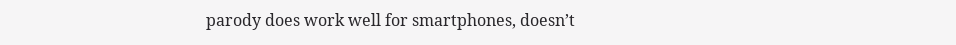parody does work well for smartphones, doesn’t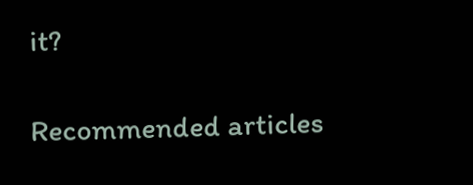it?

Recommended articles